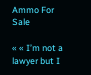Ammo For Sale

« « I’m not a lawyer but I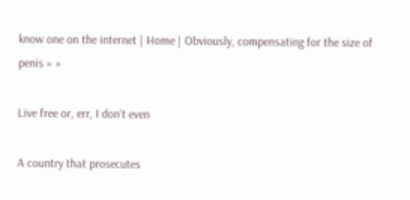know one on the internet | Home | Obviously, compensating for the size of penis » »

Live free or, err, I don’t even

A country that prosecutes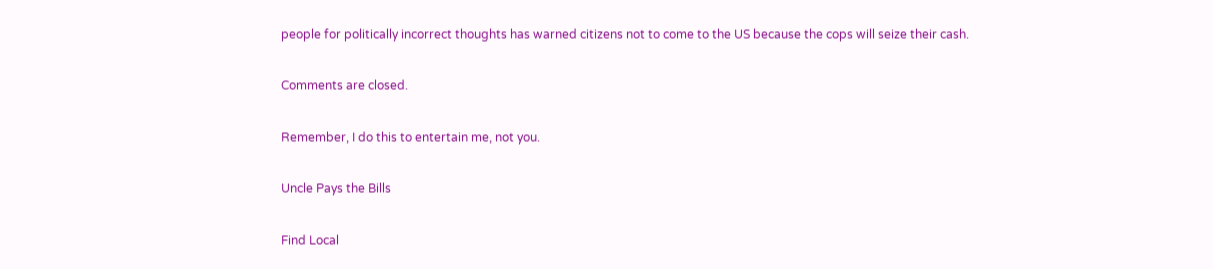people for politically incorrect thoughts has warned citizens not to come to the US because the cops will seize their cash.

Comments are closed.

Remember, I do this to entertain me, not you.

Uncle Pays the Bills

Find Local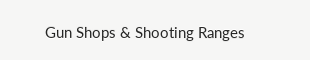Gun Shops & Shooting Ranges